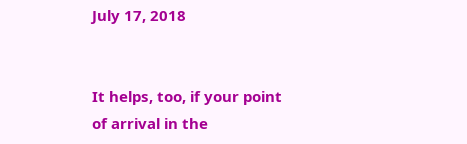July 17, 2018


It helps, too, if your point of arrival in the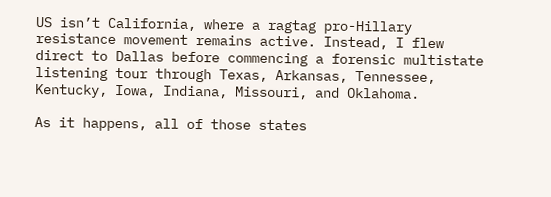US isn’t California, where a ragtag pro-Hillary resistance movement remains active. Instead, I flew direct to Dallas before commencing a forensic multistate listening tour through Texas, Arkansas, Tennessee, Kentucky, Iowa, Indiana, Missouri, and Oklahoma.

As it happens, all of those states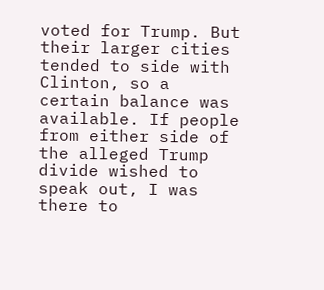voted for Trump. But their larger cities tended to side with Clinton, so a certain balance was available. If people from either side of the alleged Trump divide wished to speak out, I was there to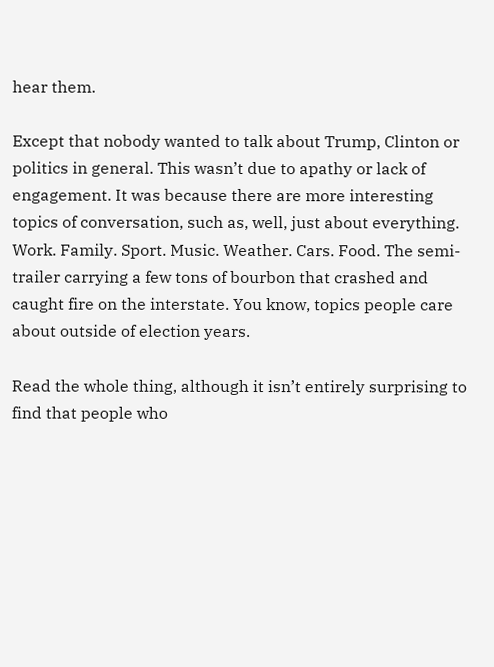hear them.

Except that nobody wanted to talk about Trump, Clinton or politics in general. This wasn’t due to apathy or lack of engagement. It was because there are more interesting topics of conversation, such as, well, just about everything. Work. Family. Sport. Music. Weather. Cars. Food. The semi-trailer carrying a few tons of bourbon that crashed and caught fire on the interstate. You know, topics people care about outside of election years.

Read the whole thing, although it isn’t entirely surprising to find that people who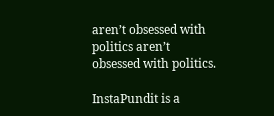aren’t obsessed with politics aren’t obsessed with politics.

InstaPundit is a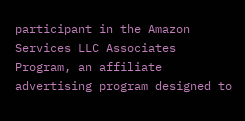participant in the Amazon Services LLC Associates Program, an affiliate advertising program designed to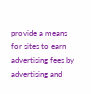provide a means for sites to earn advertising fees by advertising and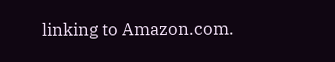linking to Amazon.com.